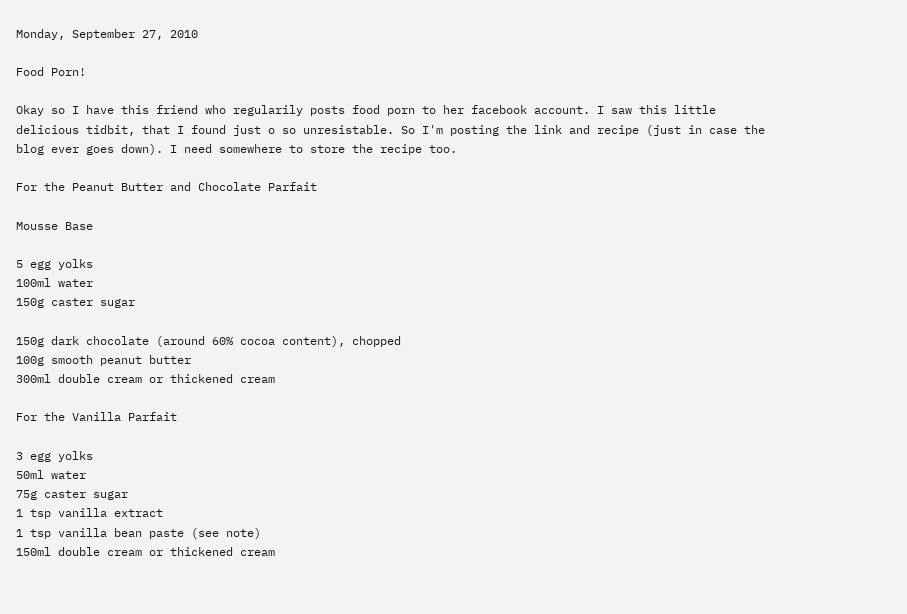Monday, September 27, 2010

Food Porn!

Okay so I have this friend who regularily posts food porn to her facebook account. I saw this little delicious tidbit, that I found just o so unresistable. So I'm posting the link and recipe (just in case the blog ever goes down). I need somewhere to store the recipe too.

For the Peanut Butter and Chocolate Parfait

Mousse Base

5 egg yolks
100ml water
150g caster sugar

150g dark chocolate (around 60% cocoa content), chopped
100g smooth peanut butter
300ml double cream or thickened cream

For the Vanilla Parfait

3 egg yolks
50ml water
75g caster sugar
1 tsp vanilla extract
1 tsp vanilla bean paste (see note)
150ml double cream or thickened cream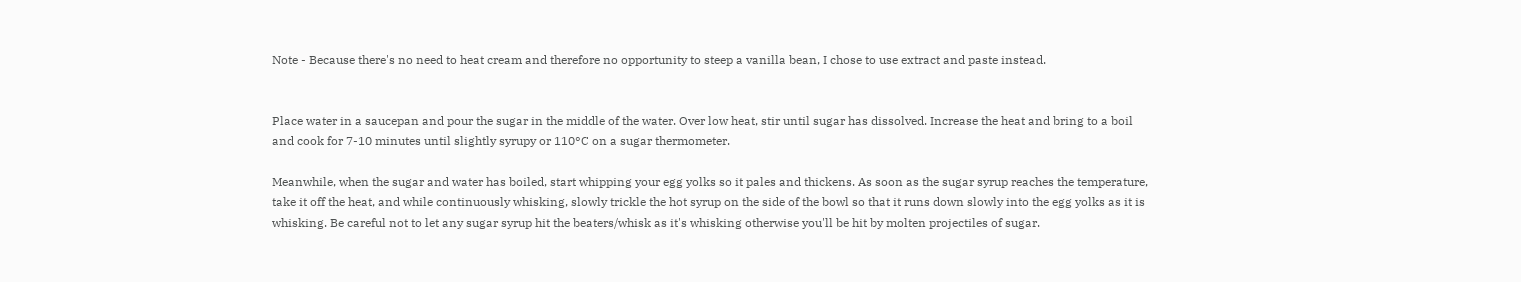Note - Because there's no need to heat cream and therefore no opportunity to steep a vanilla bean, I chose to use extract and paste instead.


Place water in a saucepan and pour the sugar in the middle of the water. Over low heat, stir until sugar has dissolved. Increase the heat and bring to a boil and cook for 7-10 minutes until slightly syrupy or 110°C on a sugar thermometer.

Meanwhile, when the sugar and water has boiled, start whipping your egg yolks so it pales and thickens. As soon as the sugar syrup reaches the temperature, take it off the heat, and while continuously whisking, slowly trickle the hot syrup on the side of the bowl so that it runs down slowly into the egg yolks as it is whisking. Be careful not to let any sugar syrup hit the beaters/whisk as it's whisking otherwise you'll be hit by molten projectiles of sugar.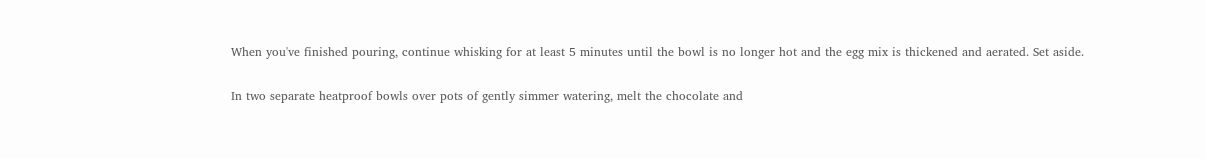When you've finished pouring, continue whisking for at least 5 minutes until the bowl is no longer hot and the egg mix is thickened and aerated. Set aside.

In two separate heatproof bowls over pots of gently simmer watering, melt the chocolate and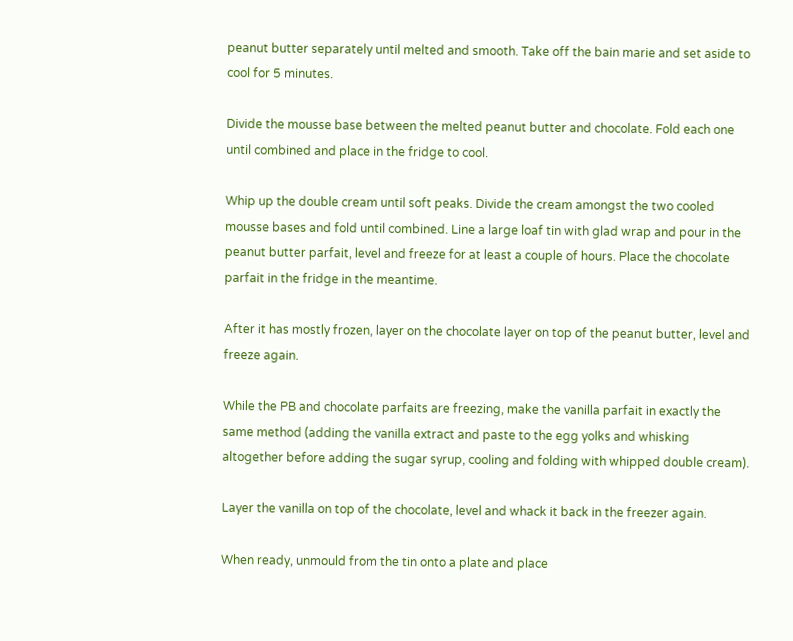peanut butter separately until melted and smooth. Take off the bain marie and set aside to cool for 5 minutes.

Divide the mousse base between the melted peanut butter and chocolate. Fold each one until combined and place in the fridge to cool.

Whip up the double cream until soft peaks. Divide the cream amongst the two cooled mousse bases and fold until combined. Line a large loaf tin with glad wrap and pour in the peanut butter parfait, level and freeze for at least a couple of hours. Place the chocolate parfait in the fridge in the meantime.

After it has mostly frozen, layer on the chocolate layer on top of the peanut butter, level and freeze again.

While the PB and chocolate parfaits are freezing, make the vanilla parfait in exactly the same method (adding the vanilla extract and paste to the egg yolks and whisking altogether before adding the sugar syrup, cooling and folding with whipped double cream).

Layer the vanilla on top of the chocolate, level and whack it back in the freezer again.

When ready, unmould from the tin onto a plate and place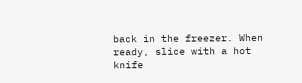back in the freezer. When ready, slice with a hot knife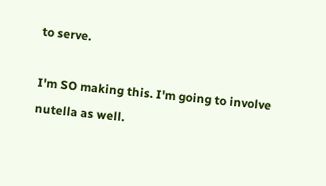to serve.

I'm SO making this. I'm going to involve nutella as well.